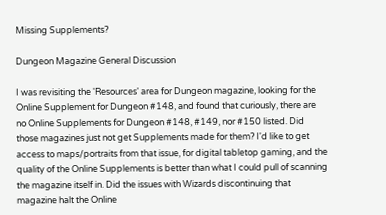Missing Supplements?

Dungeon Magazine General Discussion

I was revisiting the 'Resources' area for Dungeon magazine, looking for the Online Supplement for Dungeon #148, and found that curiously, there are no Online Supplements for Dungeon #148, #149, nor #150 listed. Did those magazines just not get Supplements made for them? I'd like to get access to maps/portraits from that issue, for digital tabletop gaming, and the quality of the Online Supplements is better than what I could pull of scanning the magazine itself in. Did the issues with Wizards discontinuing that magazine halt the Online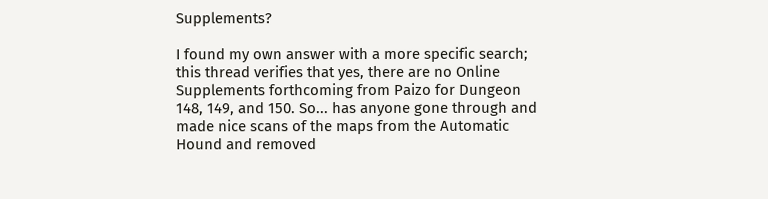Supplements?

I found my own answer with a more specific search; this thread verifies that yes, there are no Online Supplements forthcoming from Paizo for Dungeon 148, 149, and 150. So... has anyone gone through and made nice scans of the maps from the Automatic Hound and removed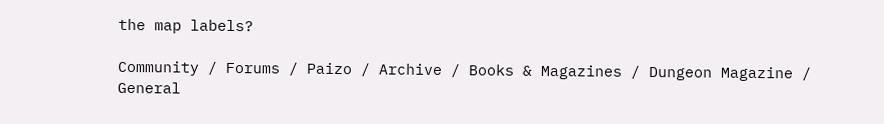the map labels?

Community / Forums / Paizo / Archive / Books & Magazines / Dungeon Magazine / General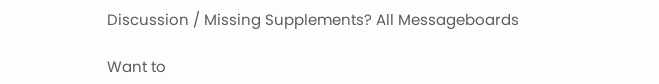Discussion / Missing Supplements? All Messageboards

Want to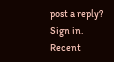post a reply? Sign in.
Recent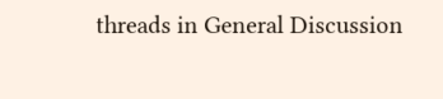threads in General Discussion